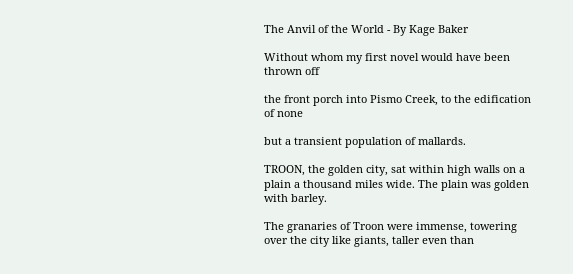The Anvil of the World - By Kage Baker

Without whom my first novel would have been thrown off

the front porch into Pismo Creek, to the edification of none

but a transient population of mallards.

TROON, the golden city, sat within high walls on a plain a thousand miles wide. The plain was golden with barley.

The granaries of Troon were immense, towering over the city like giants, taller even than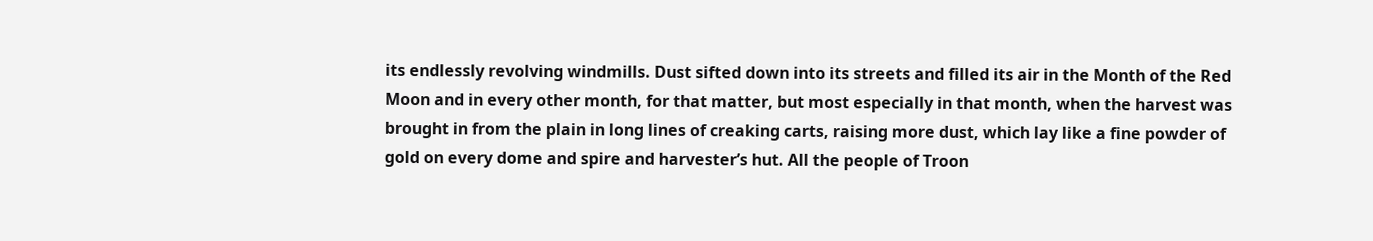its endlessly revolving windmills. Dust sifted down into its streets and filled its air in the Month of the Red Moon and in every other month, for that matter, but most especially in that month, when the harvest was brought in from the plain in long lines of creaking carts, raising more dust, which lay like a fine powder of gold on every dome and spire and harvester’s hut. All the people of Troon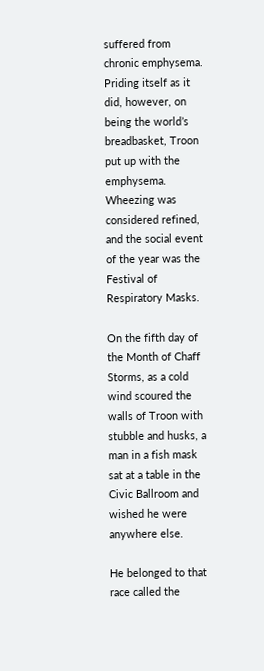suffered from chronic emphysema. Priding itself as it did, however, on being the world’s breadbasket, Troon put up with the emphysema. Wheezing was considered refined, and the social event of the year was the Festival of Respiratory Masks.

On the fifth day of the Month of Chaff Storms, as a cold wind scoured the walls of Troon with stubble and husks, a man in a fish mask sat at a table in the Civic Ballroom and wished he were anywhere else.

He belonged to that race called the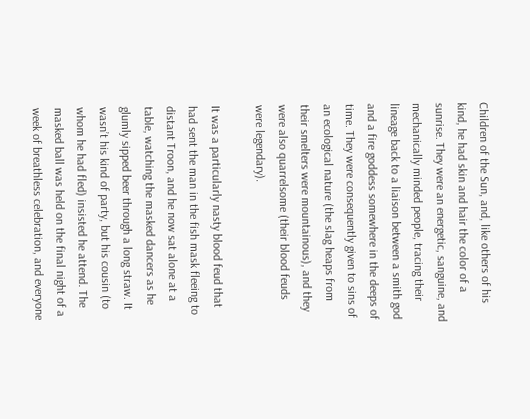Children of the Sun, and, like others of his kind, he had skin and hair the color of a sunrise. They were an energetic, sanguine, and mechanically minded people, tracing their lineage back to a liaison between a smith god and a fire goddess somewhere in the deeps of time. They were consequently given to sins of an ecological nature (the slag heaps from their smelters were mountainous), and they were also quarrelsome (their blood feuds were legendary).

It was a particularly nasty blood feud that had sent the man in the fish mask fleeing to distant Troon, and he now sat alone at a table, watching the masked dancers as he glumly sipped beer through a long straw. It wasn’t his kind of party, but his cousin (to whom he had fled) insisted he attend. The masked ball was held on the final night of a week of breathless celebration, and everyone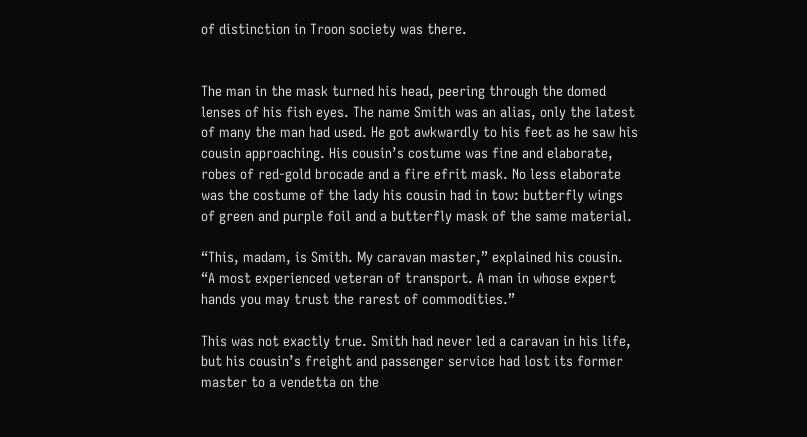of distinction in Troon society was there.


The man in the mask turned his head, peering through the domed lenses of his fish eyes. The name Smith was an alias, only the latest of many the man had used. He got awkwardly to his feet as he saw his cousin approaching. His cousin’s costume was fine and elaborate, robes of red-gold brocade and a fire efrit mask. No less elaborate was the costume of the lady his cousin had in tow: butterfly wings of green and purple foil and a butterfly mask of the same material.

“This, madam, is Smith. My caravan master,” explained his cousin. “A most experienced veteran of transport. A man in whose expert hands you may trust the rarest of commodities.”

This was not exactly true. Smith had never led a caravan in his life, but his cousin’s freight and passenger service had lost its former master to a vendetta on the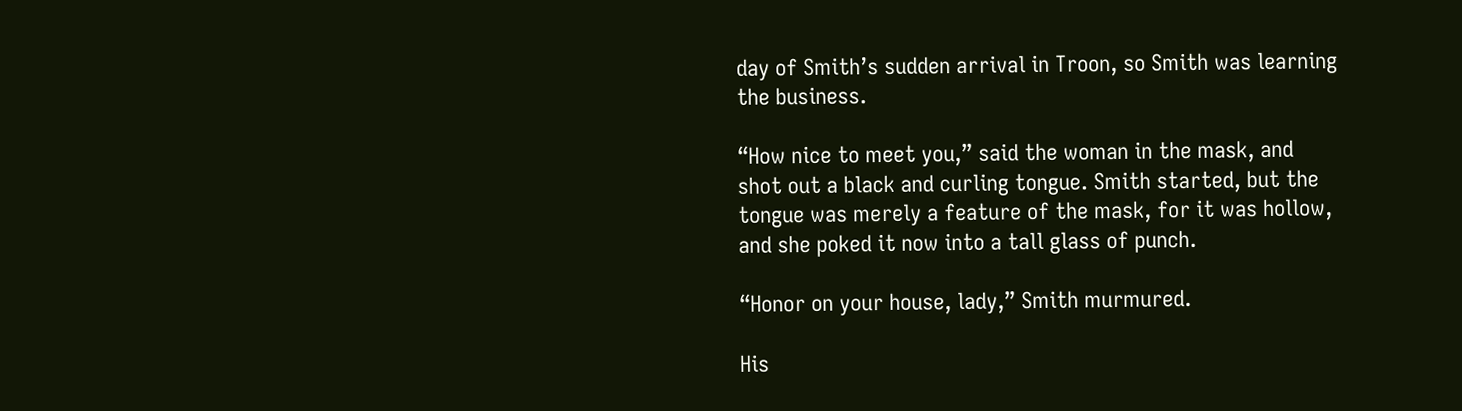day of Smith’s sudden arrival in Troon, so Smith was learning the business.

“How nice to meet you,” said the woman in the mask, and shot out a black and curling tongue. Smith started, but the tongue was merely a feature of the mask, for it was hollow, and she poked it now into a tall glass of punch.

“Honor on your house, lady,” Smith murmured.

His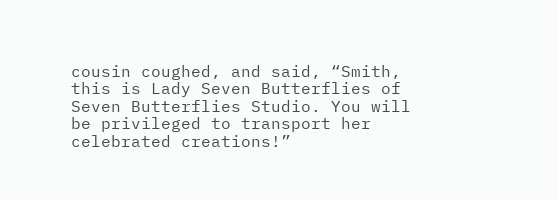cousin coughed, and said, “Smith, this is Lady Seven Butterflies of Seven Butterflies Studio. You will be privileged to transport her celebrated creations!”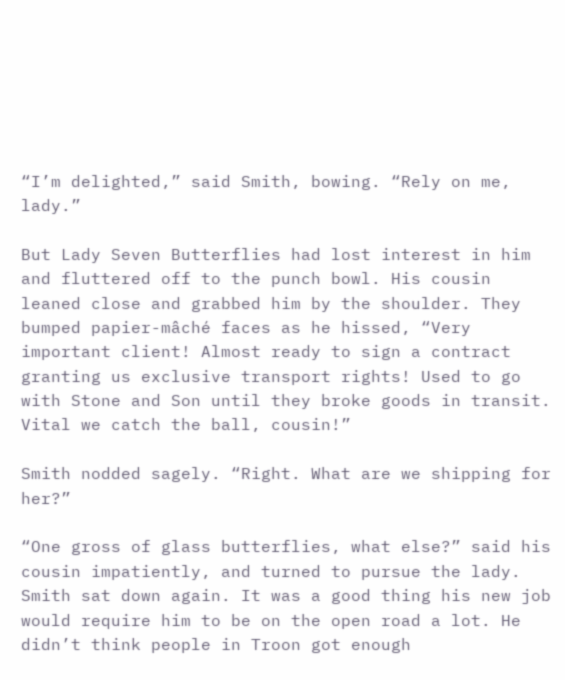“I’m delighted,” said Smith, bowing. “Rely on me, lady.”

But Lady Seven Butterflies had lost interest in him and fluttered off to the punch bowl. His cousin leaned close and grabbed him by the shoulder. They bumped papier-mâché faces as he hissed, “Very important client! Almost ready to sign a contract granting us exclusive transport rights! Used to go with Stone and Son until they broke goods in transit. Vital we catch the ball, cousin!”

Smith nodded sagely. “Right. What are we shipping for her?”

“One gross of glass butterflies, what else?” said his cousin impatiently, and turned to pursue the lady. Smith sat down again. It was a good thing his new job would require him to be on the open road a lot. He didn’t think people in Troon got enough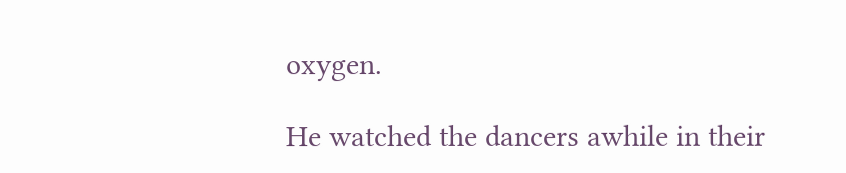oxygen.

He watched the dancers awhile in their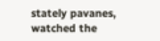stately pavanes, watched the